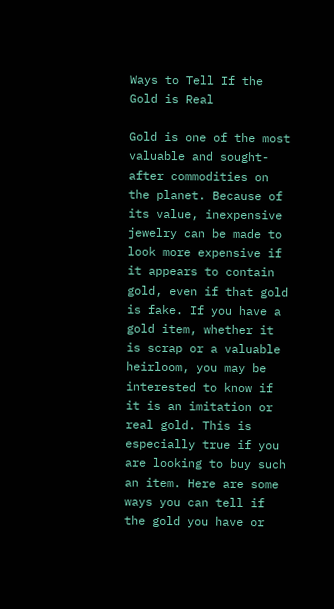Ways to Tell If the Gold is Real

Gold is one of the most valuable and sought-after commodities on the planet. Because of its value, inexpensive jewelry can be made to look more expensive if it appears to contain gold, even if that gold is fake. If you have a gold item, whether it is scrap or a valuable heirloom, you may be interested to know if it is an imitation or real gold. This is especially true if you are looking to buy such an item. Here are some ways you can tell if the gold you have or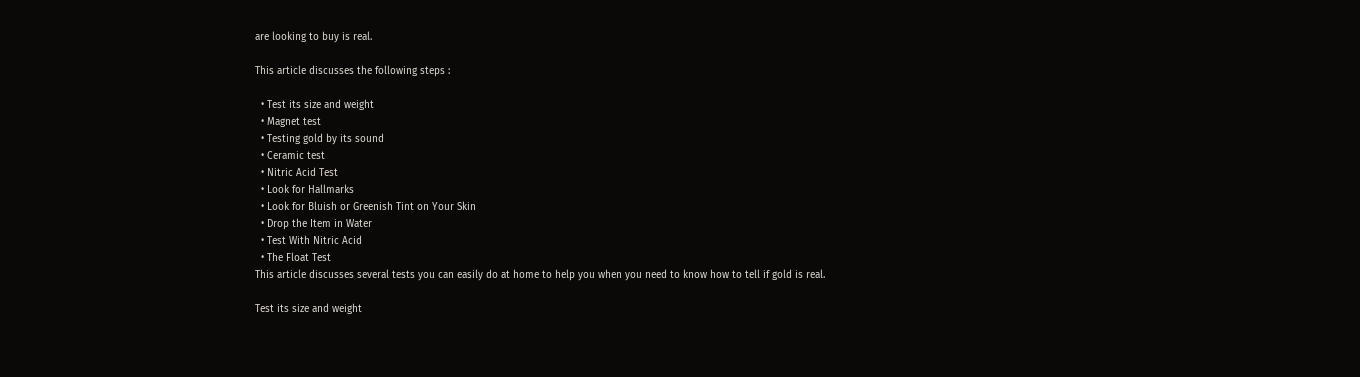are looking to buy is real.

This article discusses the following steps :

  • Test its size and weight
  • Magnet test
  • Testing gold by its sound
  • Ceramic test
  • Nitric Acid Test
  • Look for Hallmarks
  • Look for Bluish or Greenish Tint on Your Skin
  • Drop the Item in Water
  • Test With Nitric Acid
  • The Float Test
This article discusses several tests you can easily do at home to help you when you need to know how to tell if gold is real.

Test its size and weight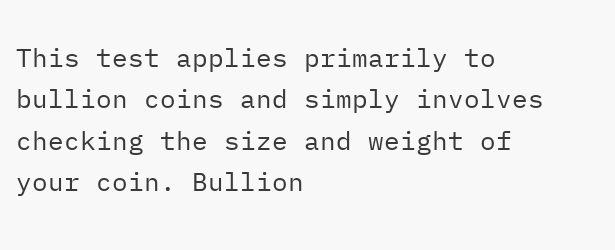This test applies primarily to bullion coins and simply involves checking the size and weight of your coin. Bullion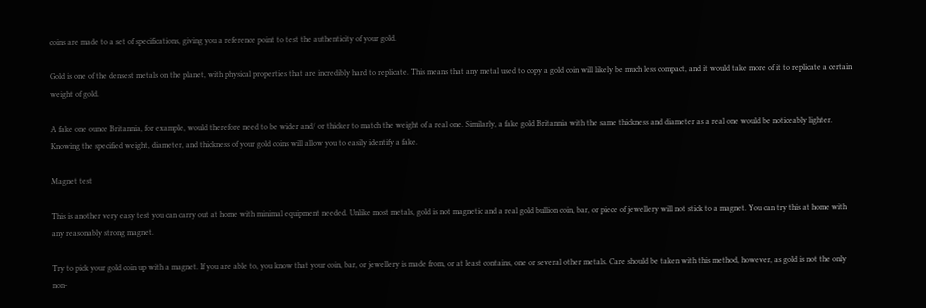coins are made to a set of specifications, giving you a reference point to test the authenticity of your gold.

Gold is one of the densest metals on the planet, with physical properties that are incredibly hard to replicate. This means that any metal used to copy a gold coin will likely be much less compact, and it would take more of it to replicate a certain weight of gold.

A fake one ounce Britannia, for example, would therefore need to be wider and/ or thicker to match the weight of a real one. Similarly, a fake gold Britannia with the same thickness and diameter as a real one would be noticeably lighter. Knowing the specified weight, diameter, and thickness of your gold coins will allow you to easily identify a fake.

Magnet test

This is another very easy test you can carry out at home with minimal equipment needed. Unlike most metals, gold is not magnetic and a real gold bullion coin, bar, or piece of jewellery will not stick to a magnet. You can try this at home with any reasonably strong magnet.

Try to pick your gold coin up with a magnet. If you are able to, you know that your coin, bar, or jewellery is made from, or at least contains, one or several other metals. Care should be taken with this method, however, as gold is not the only non-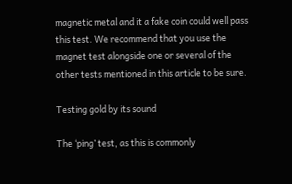magnetic metal and it a fake coin could well pass this test. We recommend that you use the magnet test alongside one or several of the other tests mentioned in this article to be sure.

Testing gold by its sound

The ‘ping’ test, as this is commonly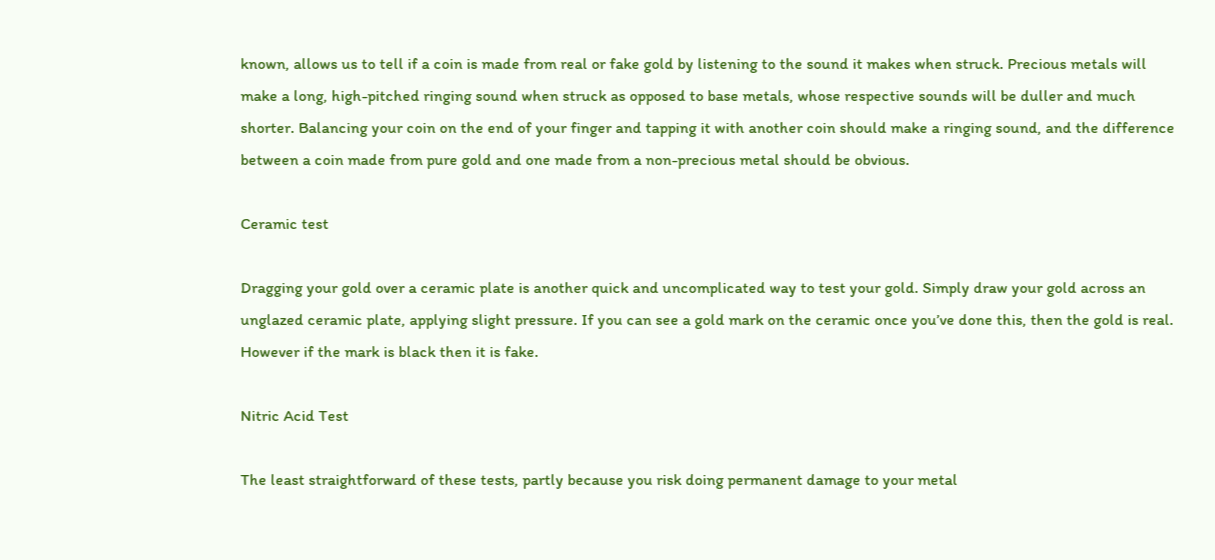known, allows us to tell if a coin is made from real or fake gold by listening to the sound it makes when struck. Precious metals will make a long, high-pitched ringing sound when struck as opposed to base metals, whose respective sounds will be duller and much shorter. Balancing your coin on the end of your finger and tapping it with another coin should make a ringing sound, and the difference between a coin made from pure gold and one made from a non-precious metal should be obvious.

Ceramic test

Dragging your gold over a ceramic plate is another quick and uncomplicated way to test your gold. Simply draw your gold across an unglazed ceramic plate, applying slight pressure. If you can see a gold mark on the ceramic once you’ve done this, then the gold is real. However if the mark is black then it is fake.

Nitric Acid Test

The least straightforward of these tests, partly because you risk doing permanent damage to your metal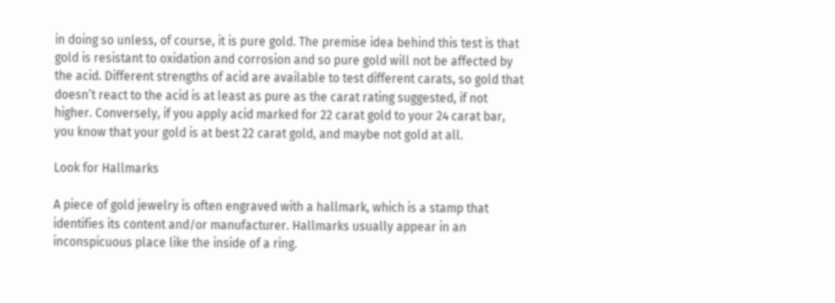in doing so unless, of course, it is pure gold. The premise idea behind this test is that gold is resistant to oxidation and corrosion and so pure gold will not be affected by the acid. Different strengths of acid are available to test different carats, so gold that doesn’t react to the acid is at least as pure as the carat rating suggested, if not higher. Conversely, if you apply acid marked for 22 carat gold to your 24 carat bar, you know that your gold is at best 22 carat gold, and maybe not gold at all.

Look for Hallmarks

A piece of gold jewelry is often engraved with a hallmark, which is a stamp that identifies its content and/or manufacturer. Hallmarks usually appear in an inconspicuous place like the inside of a ring.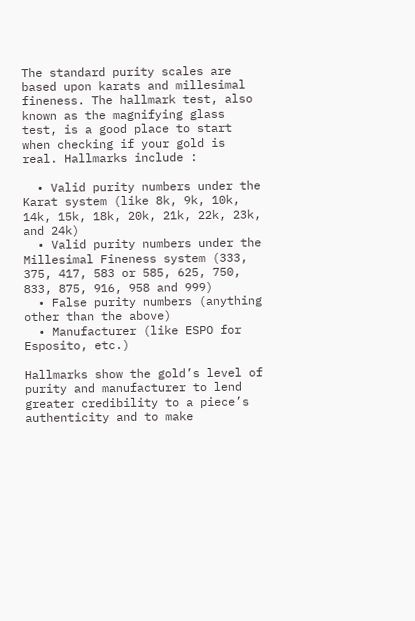The standard purity scales are based upon karats and millesimal fineness. The hallmark test, also known as the magnifying glass test, is a good place to start when checking if your gold is real. Hallmarks include :

  • Valid purity numbers under the Karat system (like 8k, 9k, 10k, 14k, 15k, 18k, 20k, 21k, 22k, 23k, and 24k)
  • Valid purity numbers under the Millesimal Fineness system (333, 375, 417, 583 or 585, 625, 750, 833, 875, 916, 958 and 999)
  • False purity numbers (anything other than the above)
  • Manufacturer (like ESPO for Esposito, etc.)

Hallmarks show the gold’s level of purity and manufacturer to lend greater credibility to a piece’s authenticity and to make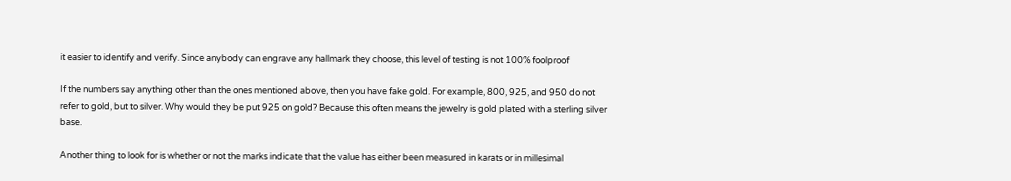it easier to identify and verify. Since anybody can engrave any hallmark they choose, this level of testing is not 100% foolproof

If the numbers say anything other than the ones mentioned above, then you have fake gold. For example, 800, 925, and 950 do not refer to gold, but to silver. Why would they be put 925 on gold? Because this often means the jewelry is gold plated with a sterling silver base.

Another thing to look for is whether or not the marks indicate that the value has either been measured in karats or in millesimal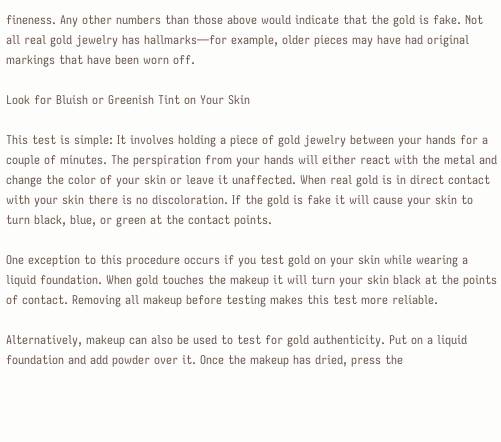fineness. Any other numbers than those above would indicate that the gold is fake. Not all real gold jewelry has hallmarks—for example, older pieces may have had original markings that have been worn off.

Look for Bluish or Greenish Tint on Your Skin

This test is simple: It involves holding a piece of gold jewelry between your hands for a couple of minutes. The perspiration from your hands will either react with the metal and change the color of your skin or leave it unaffected. When real gold is in direct contact with your skin there is no discoloration. If the gold is fake it will cause your skin to turn black, blue, or green at the contact points.

One exception to this procedure occurs if you test gold on your skin while wearing a liquid foundation. When gold touches the makeup it will turn your skin black at the points of contact. Removing all makeup before testing makes this test more reliable.

Alternatively, makeup can also be used to test for gold authenticity. Put on a liquid foundation and add powder over it. Once the makeup has dried, press the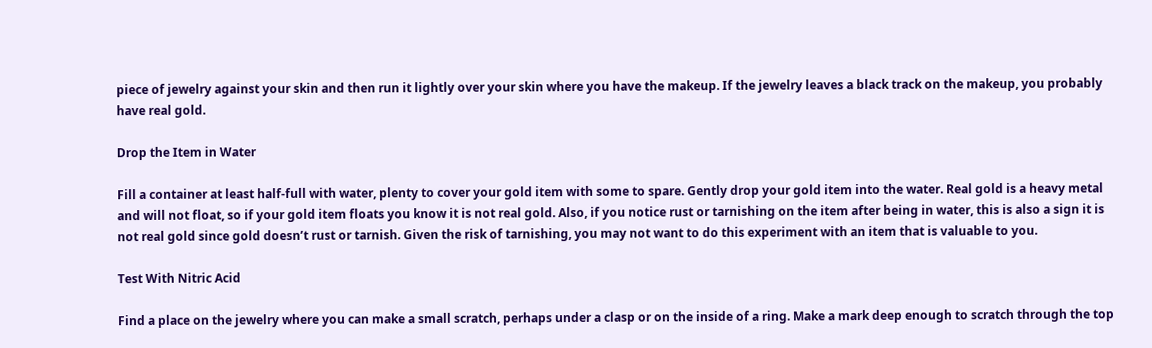piece of jewelry against your skin and then run it lightly over your skin where you have the makeup. If the jewelry leaves a black track on the makeup, you probably have real gold.

Drop the Item in Water

Fill a container at least half-full with water, plenty to cover your gold item with some to spare. Gently drop your gold item into the water. Real gold is a heavy metal and will not float, so if your gold item floats you know it is not real gold. Also, if you notice rust or tarnishing on the item after being in water, this is also a sign it is not real gold since gold doesn’t rust or tarnish. Given the risk of tarnishing, you may not want to do this experiment with an item that is valuable to you.

Test With Nitric Acid

Find a place on the jewelry where you can make a small scratch, perhaps under a clasp or on the inside of a ring. Make a mark deep enough to scratch through the top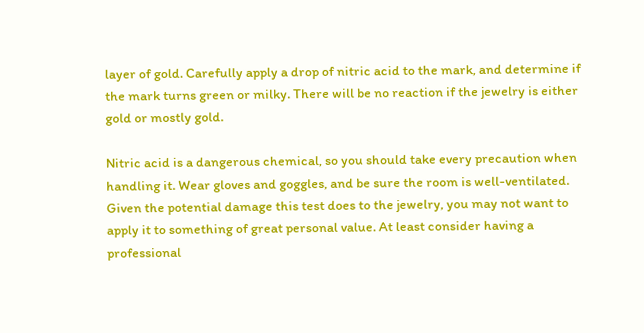layer of gold. Carefully apply a drop of nitric acid to the mark, and determine if the mark turns green or milky. There will be no reaction if the jewelry is either gold or mostly gold.

Nitric acid is a dangerous chemical, so you should take every precaution when handling it. Wear gloves and goggles, and be sure the room is well-ventilated. Given the potential damage this test does to the jewelry, you may not want to apply it to something of great personal value. At least consider having a professional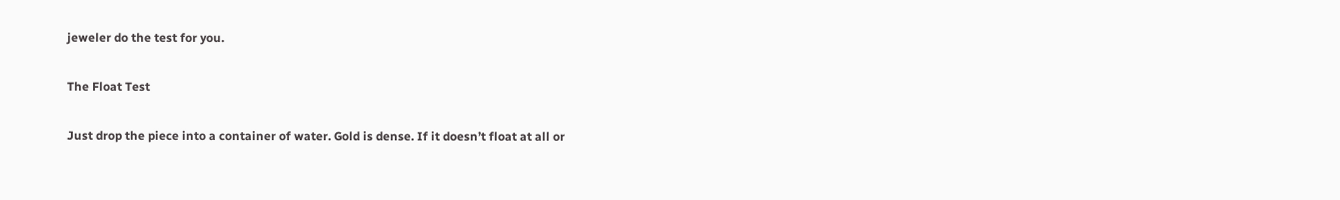jeweler do the test for you.

The Float Test

Just drop the piece into a container of water. Gold is dense. If it doesn’t float at all or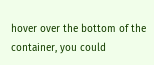hover over the bottom of the container, you could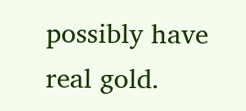possibly have real gold.